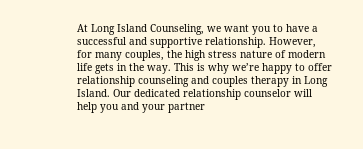At Long Island Counseling, we want you to have a successful and supportive relationship. However, for many couples, the high stress nature of modern life gets in the way. This is why we’re happy to offer relationship counseling and couples therapy in Long Island. Our dedicated relationship counselor will help you and your partner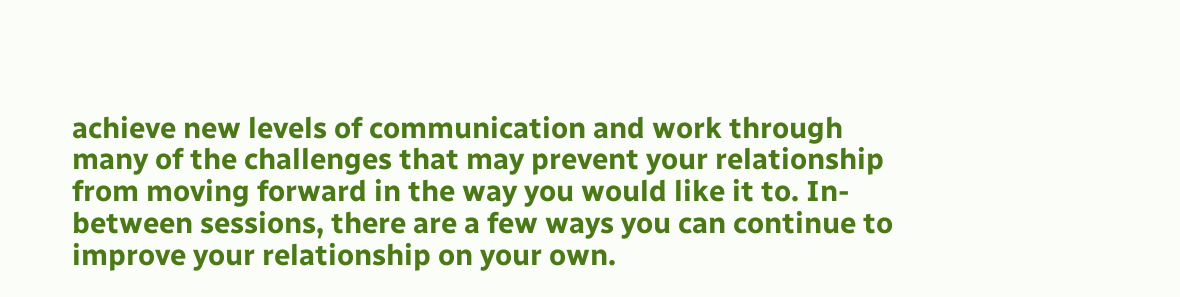achieve new levels of communication and work through many of the challenges that may prevent your relationship from moving forward in the way you would like it to. In-between sessions, there are a few ways you can continue to improve your relationship on your own.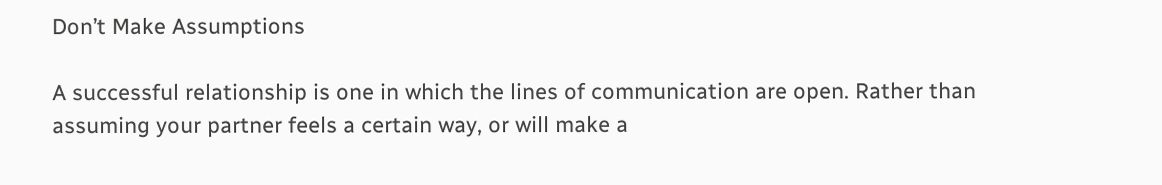Don’t Make Assumptions

A successful relationship is one in which the lines of communication are open. Rather than assuming your partner feels a certain way, or will make a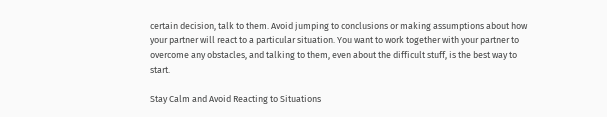certain decision, talk to them. Avoid jumping to conclusions or making assumptions about how your partner will react to a particular situation. You want to work together with your partner to overcome any obstacles, and talking to them, even about the difficult stuff, is the best way to start.

Stay Calm and Avoid Reacting to Situations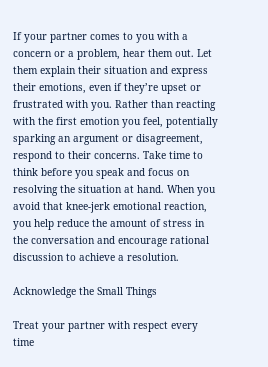If your partner comes to you with a concern or a problem, hear them out. Let them explain their situation and express their emotions, even if they’re upset or frustrated with you. Rather than reacting with the first emotion you feel, potentially sparking an argument or disagreement, respond to their concerns. Take time to think before you speak and focus on resolving the situation at hand. When you avoid that knee-jerk emotional reaction, you help reduce the amount of stress in the conversation and encourage rational discussion to achieve a resolution.

Acknowledge the Small Things

Treat your partner with respect every time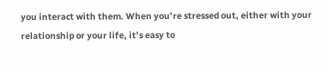you interact with them. When you’re stressed out, either with your relationship or your life, it’s easy to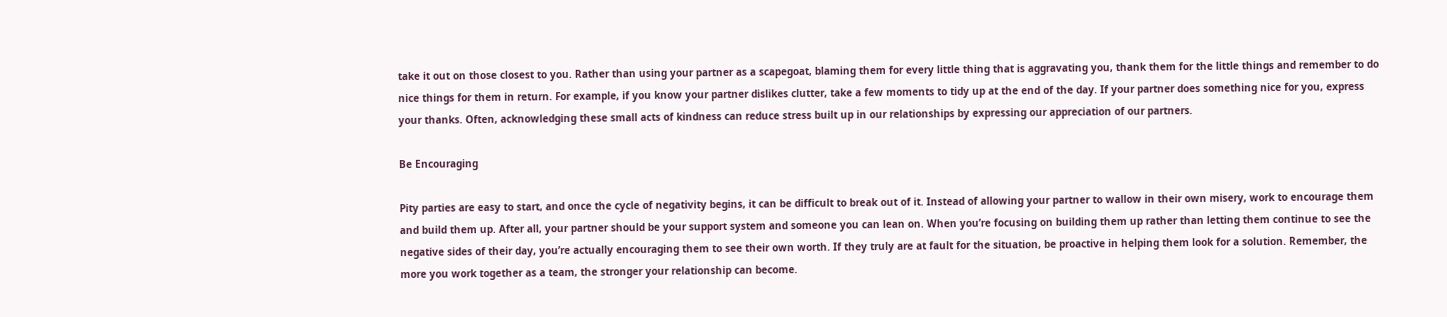take it out on those closest to you. Rather than using your partner as a scapegoat, blaming them for every little thing that is aggravating you, thank them for the little things and remember to do nice things for them in return. For example, if you know your partner dislikes clutter, take a few moments to tidy up at the end of the day. If your partner does something nice for you, express your thanks. Often, acknowledging these small acts of kindness can reduce stress built up in our relationships by expressing our appreciation of our partners.

Be Encouraging

Pity parties are easy to start, and once the cycle of negativity begins, it can be difficult to break out of it. Instead of allowing your partner to wallow in their own misery, work to encourage them and build them up. After all, your partner should be your support system and someone you can lean on. When you’re focusing on building them up rather than letting them continue to see the negative sides of their day, you’re actually encouraging them to see their own worth. If they truly are at fault for the situation, be proactive in helping them look for a solution. Remember, the more you work together as a team, the stronger your relationship can become.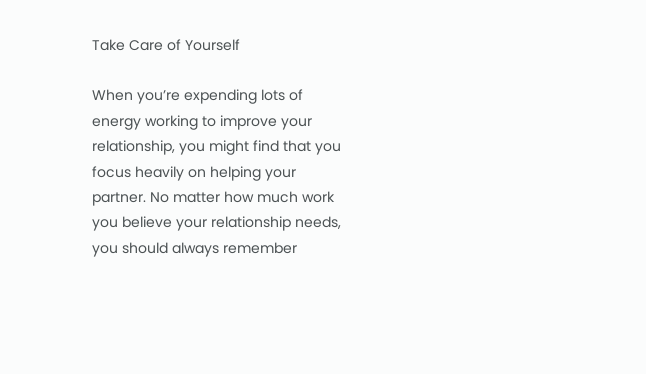Take Care of Yourself

When you’re expending lots of energy working to improve your relationship, you might find that you focus heavily on helping your partner. No matter how much work you believe your relationship needs, you should always remember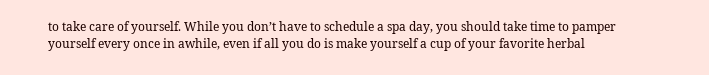to take care of yourself. While you don’t have to schedule a spa day, you should take time to pamper yourself every once in awhile, even if all you do is make yourself a cup of your favorite herbal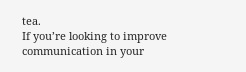tea.
If you’re looking to improve communication in your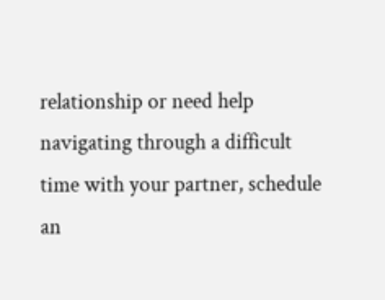relationship or need help navigating through a difficult time with your partner, schedule an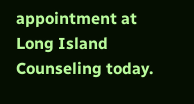appointment at Long Island Counseling today.